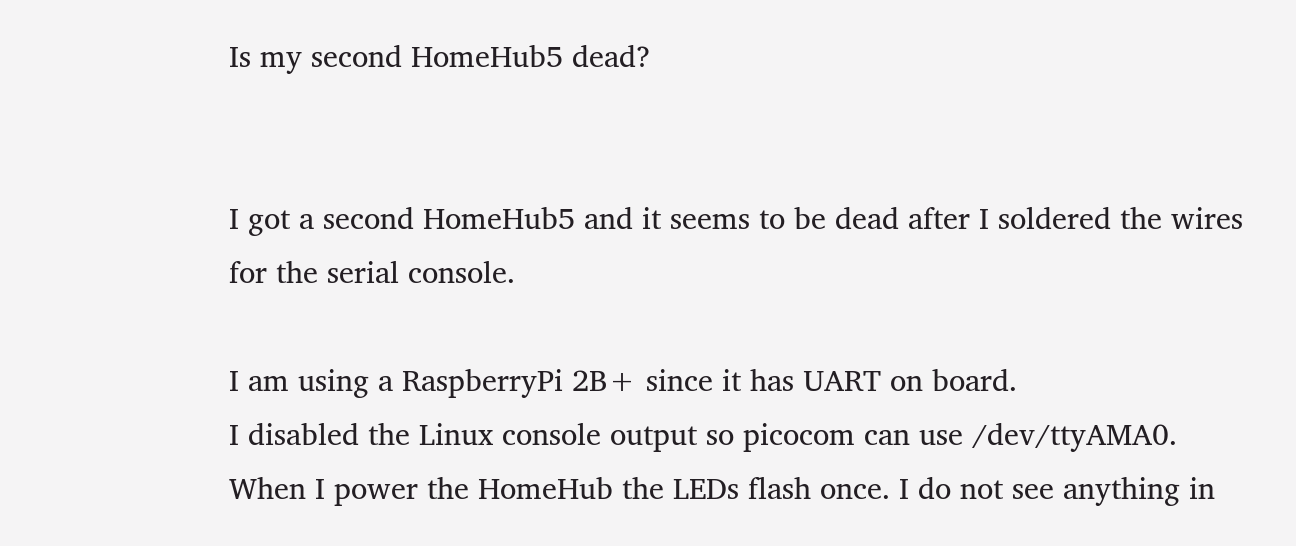Is my second HomeHub5 dead?


I got a second HomeHub5 and it seems to be dead after I soldered the wires for the serial console.

I am using a RaspberryPi 2B+ since it has UART on board.
I disabled the Linux console output so picocom can use /dev/ttyAMA0.
When I power the HomeHub the LEDs flash once. I do not see anything in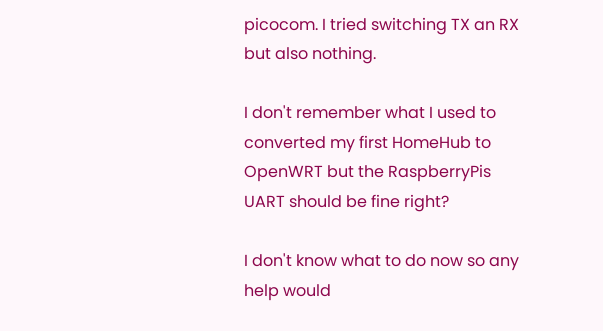picocom. I tried switching TX an RX but also nothing.

I don't remember what I used to converted my first HomeHub to OpenWRT but the RaspberryPis UART should be fine right?

I don't know what to do now so any help would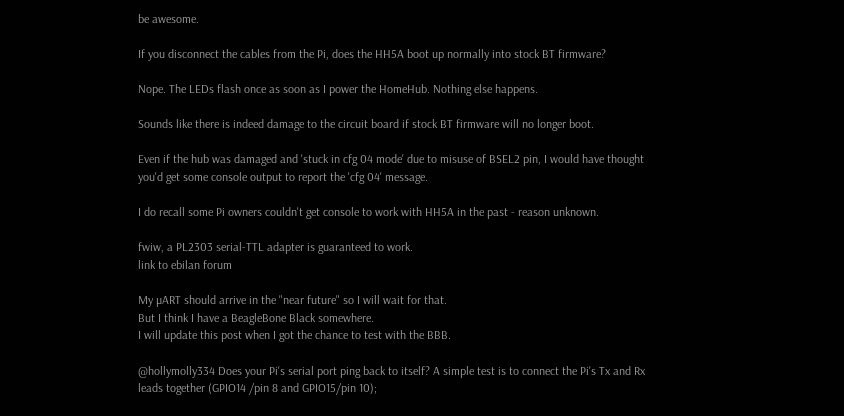be awesome.

If you disconnect the cables from the Pi, does the HH5A boot up normally into stock BT firmware?

Nope. The LEDs flash once as soon as I power the HomeHub. Nothing else happens.

Sounds like there is indeed damage to the circuit board if stock BT firmware will no longer boot.

Even if the hub was damaged and 'stuck in cfg 04 mode' due to misuse of BSEL2 pin, I would have thought you'd get some console output to report the 'cfg 04' message.

I do recall some Pi owners couldn't get console to work with HH5A in the past - reason unknown.

fwiw, a PL2303 serial-TTL adapter is guaranteed to work.
link to ebilan forum

My µART should arrive in the "near future" so I will wait for that.
But I think I have a BeagleBone Black somewhere.
I will update this post when I got the chance to test with the BBB.

@hollymolly334 Does your Pi's serial port ping back to itself? A simple test is to connect the Pi's Tx and Rx leads together (GPIO14 /pin 8 and GPIO15/pin 10);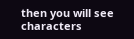then you will see characters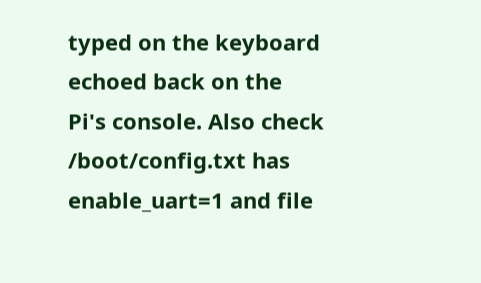typed on the keyboard echoed back on the Pi's console. Also check /boot/config.txt has enable_uart=1 and file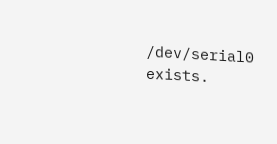/dev/serial0 exists.